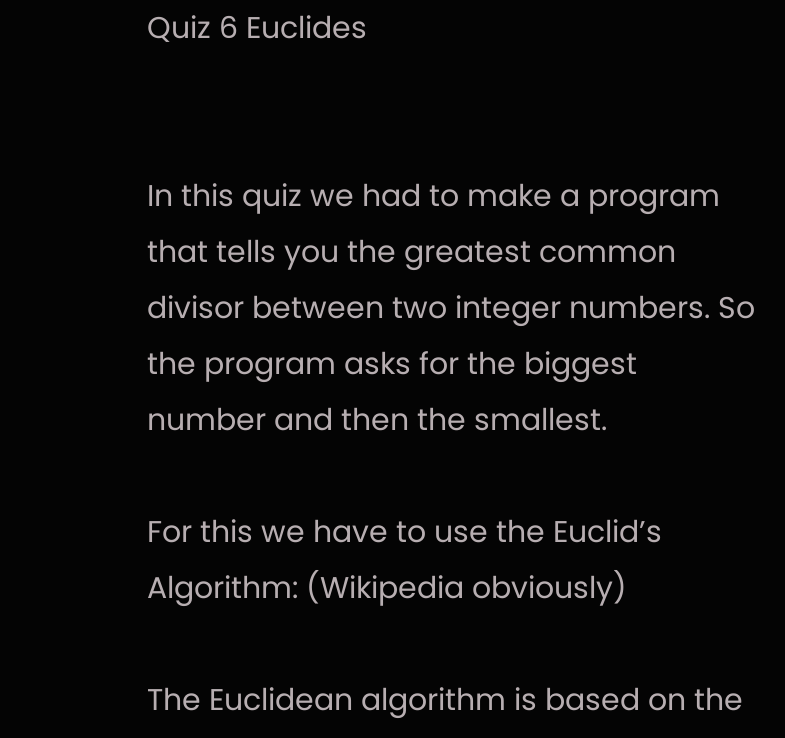Quiz 6 Euclides


In this quiz we had to make a program that tells you the greatest common divisor between two integer numbers. So the program asks for the biggest number and then the smallest.

For this we have to use the Euclid’s Algorithm: (Wikipedia obviously)

The Euclidean algorithm is based on the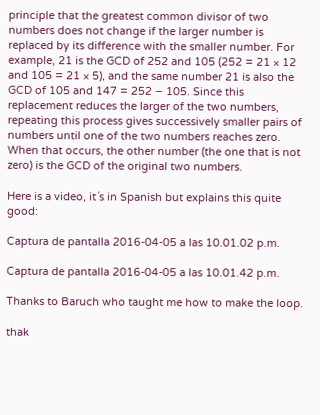principle that the greatest common divisor of two numbers does not change if the larger number is replaced by its difference with the smaller number. For example, 21 is the GCD of 252 and 105 (252 = 21 × 12 and 105 = 21 × 5), and the same number 21 is also the GCD of 105 and 147 = 252 − 105. Since this replacement reduces the larger of the two numbers, repeating this process gives successively smaller pairs of numbers until one of the two numbers reaches zero. When that occurs, the other number (the one that is not zero) is the GCD of the original two numbers.

Here is a video, it´s in Spanish but explains this quite good:

Captura de pantalla 2016-04-05 a las 10.01.02 p.m.

Captura de pantalla 2016-04-05 a las 10.01.42 p.m.

Thanks to Baruch who taught me how to make the loop.

thak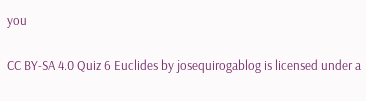you

CC BY-SA 4.0 Quiz 6 Euclides by josequirogablog is licensed under a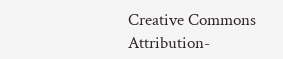Creative Commons Attribution-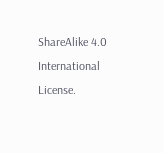ShareAlike 4.0 International License.